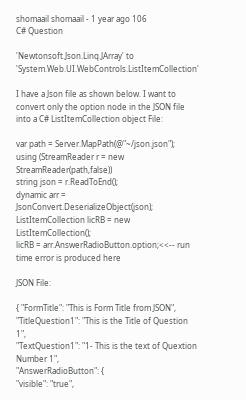shomaail shomaail - 1 year ago 106
C# Question

'Newtonsoft.Json.Linq.JArray' to 'System.Web.UI.WebControls.ListItemCollection'

I have a Json file as shown below. I want to convert only the option node in the JSON file into a C# ListItemCollection object File:

var path = Server.MapPath(@"~/json.json");
using (StreamReader r = new StreamReader(path,false))
string json = r.ReadToEnd();
dynamic arr = JsonConvert.DeserializeObject(json);
ListItemCollection licRB = new ListItemCollection();
licRB = arr.AnswerRadioButton.option;<<-- run time error is produced here

JSON File:

{ "FormTitle": "This is Form Title from JSON",
"TitleQuestion1": "This is the Title of Question 1",
"TextQuestion1": "1- This is the text of Quextion Number 1",
"AnswerRadioButton": {
"visible": "true",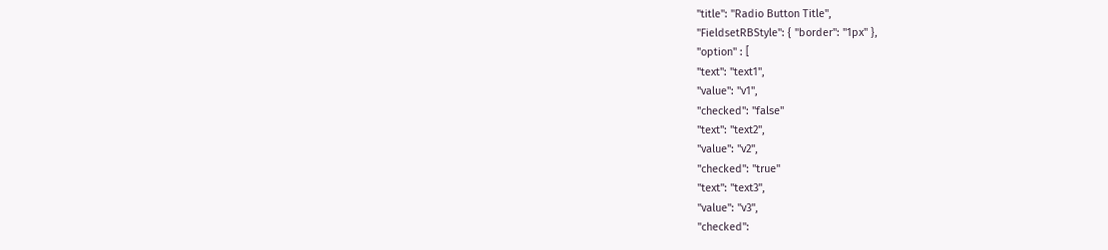"title": "Radio Button Title",
"FieldsetRBStyle": { "border": "1px" },
"option" : [
"text": "text1",
"value": "v1",
"checked": "false"
"text": "text2",
"value": "v2",
"checked": "true"
"text": "text3",
"value": "v3",
"checked":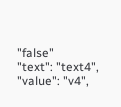"false"
"text": "text4",
"value": "v4",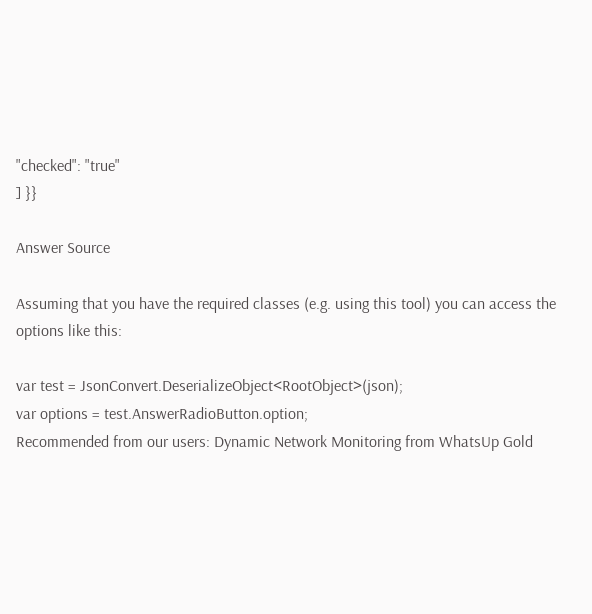"checked": "true"
] }}

Answer Source

Assuming that you have the required classes (e.g. using this tool) you can access the options like this:

var test = JsonConvert.DeserializeObject<RootObject>(json);
var options = test.AnswerRadioButton.option;
Recommended from our users: Dynamic Network Monitoring from WhatsUp Gold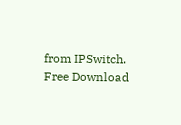from IPSwitch. Free Download